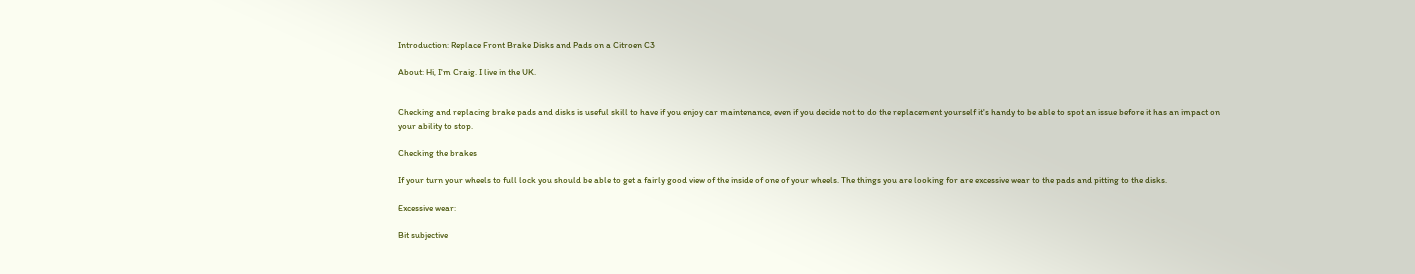Introduction: Replace Front Brake Disks and Pads on a Citroen C3

About: Hi, I'm Craig. I live in the UK.


Checking and replacing brake pads and disks is useful skill to have if you enjoy car maintenance, even if you decide not to do the replacement yourself it's handy to be able to spot an issue before it has an impact on your ability to stop.

Checking the brakes

If your turn your wheels to full lock you should be able to get a fairly good view of the inside of one of your wheels. The things you are looking for are excessive wear to the pads and pitting to the disks.

Excessive wear:

Bit subjective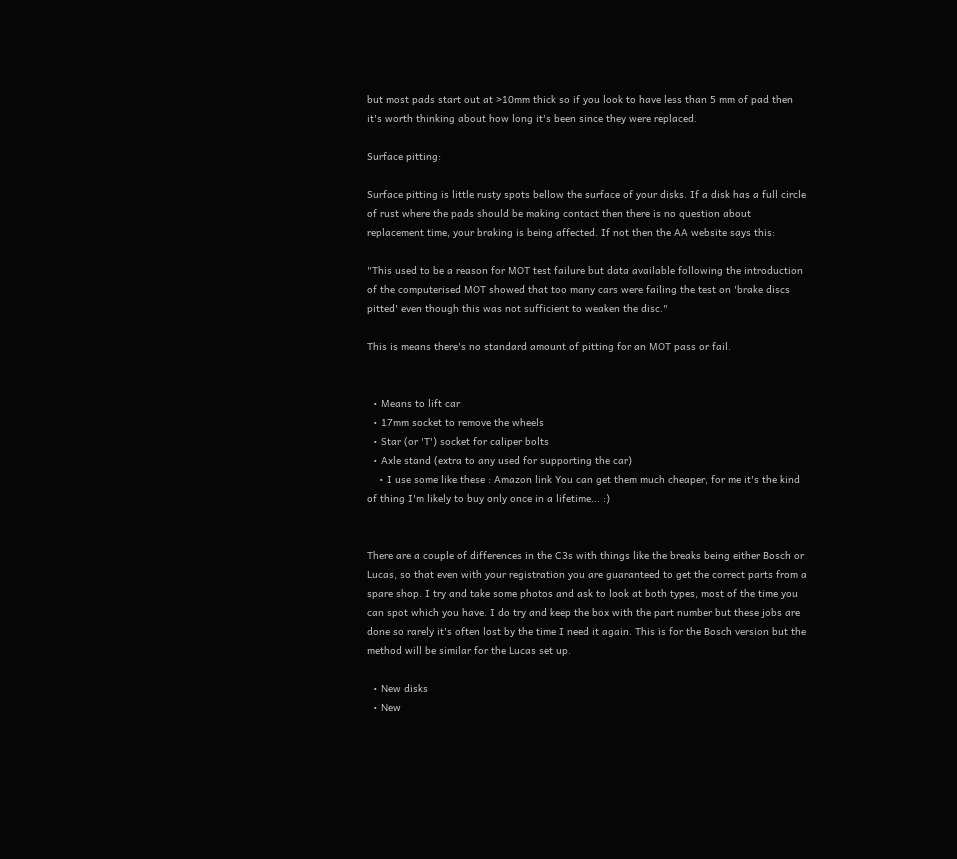but most pads start out at >10mm thick so if you look to have less than 5 mm of pad then it's worth thinking about how long it's been since they were replaced.

Surface pitting:

Surface pitting is little rusty spots bellow the surface of your disks. If a disk has a full circle of rust where the pads should be making contact then there is no question about replacement time, your braking is being affected. If not then the AA website says this:

"This used to be a reason for MOT test failure but data available following the introduction of the computerised MOT showed that too many cars were failing the test on 'brake discs pitted' even though this was not sufficient to weaken the disc."

This is means there's no standard amount of pitting for an MOT pass or fail.


  • Means to lift car
  • 17mm socket to remove the wheels
  • Star (or 'T') socket for caliper bolts
  • Axle stand (extra to any used for supporting the car)
    • I use some like these : Amazon link You can get them much cheaper, for me it's the kind of thing I'm likely to buy only once in a lifetime... :)


There are a couple of differences in the C3s with things like the breaks being either Bosch or Lucas, so that even with your registration you are guaranteed to get the correct parts from a spare shop. I try and take some photos and ask to look at both types, most of the time you can spot which you have. I do try and keep the box with the part number but these jobs are done so rarely it's often lost by the time I need it again. This is for the Bosch version but the method will be similar for the Lucas set up.

  • New disks
  • New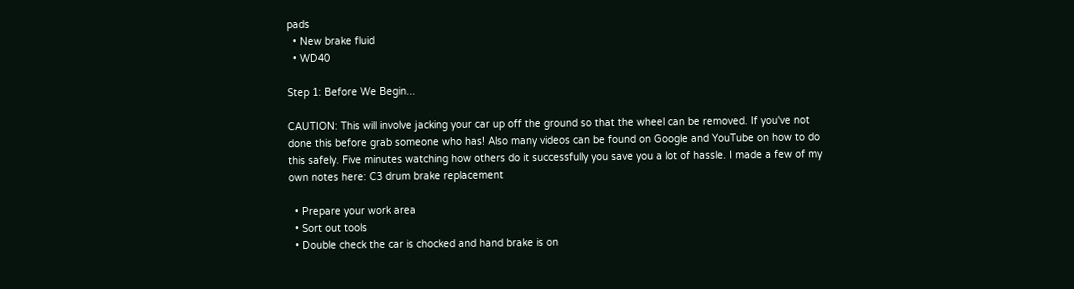pads
  • New brake fluid
  • WD40

Step 1: Before We Begin...

CAUTION: This will involve jacking your car up off the ground so that the wheel can be removed. If you've not done this before grab someone who has! Also many videos can be found on Google and YouTube on how to do this safely. Five minutes watching how others do it successfully you save you a lot of hassle. I made a few of my own notes here: C3 drum brake replacement

  • Prepare your work area
  • Sort out tools
  • Double check the car is chocked and hand brake is on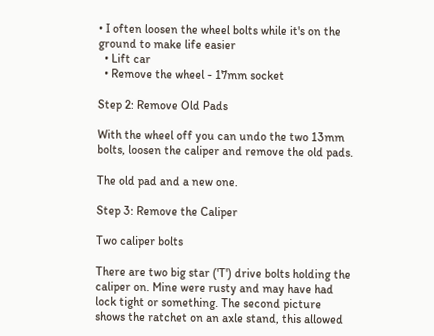• I often loosen the wheel bolts while it's on the ground to make life easier
  • Lift car
  • Remove the wheel - 17mm socket

Step 2: Remove Old Pads

With the wheel off you can undo the two 13mm bolts, loosen the caliper and remove the old pads.

The old pad and a new one.

Step 3: Remove the Caliper

Two caliper bolts

There are two big star ('T') drive bolts holding the caliper on. Mine were rusty and may have had lock tight or something. The second picture shows the ratchet on an axle stand, this allowed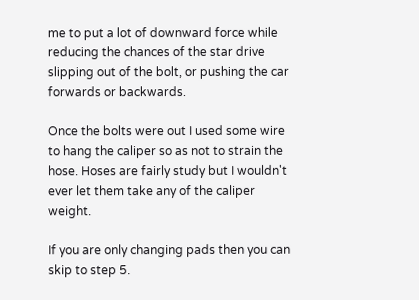me to put a lot of downward force while reducing the chances of the star drive slipping out of the bolt, or pushing the car forwards or backwards.

Once the bolts were out I used some wire to hang the caliper so as not to strain the hose. Hoses are fairly study but I wouldn't ever let them take any of the caliper weight.

If you are only changing pads then you can skip to step 5.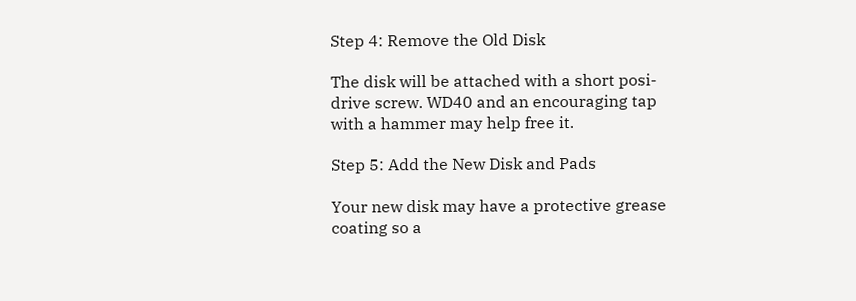Step 4: Remove the Old Disk

The disk will be attached with a short posi-drive screw. WD40 and an encouraging tap with a hammer may help free it.

Step 5: Add the New Disk and Pads

Your new disk may have a protective grease coating so a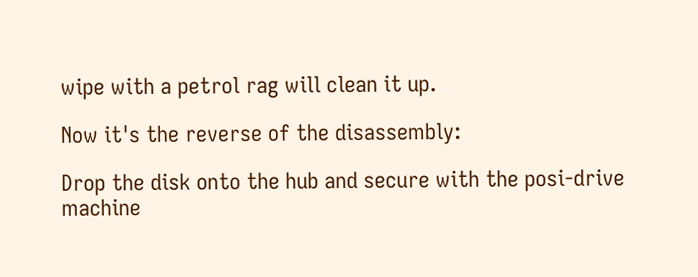wipe with a petrol rag will clean it up.

Now it's the reverse of the disassembly:

Drop the disk onto the hub and secure with the posi-drive machine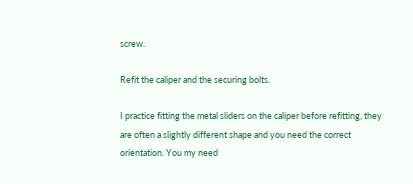screw.

Refit the caliper and the securing bolts.

I practice fitting the metal sliders on the caliper before refitting, they are often a slightly different shape and you need the correct orientation. You my need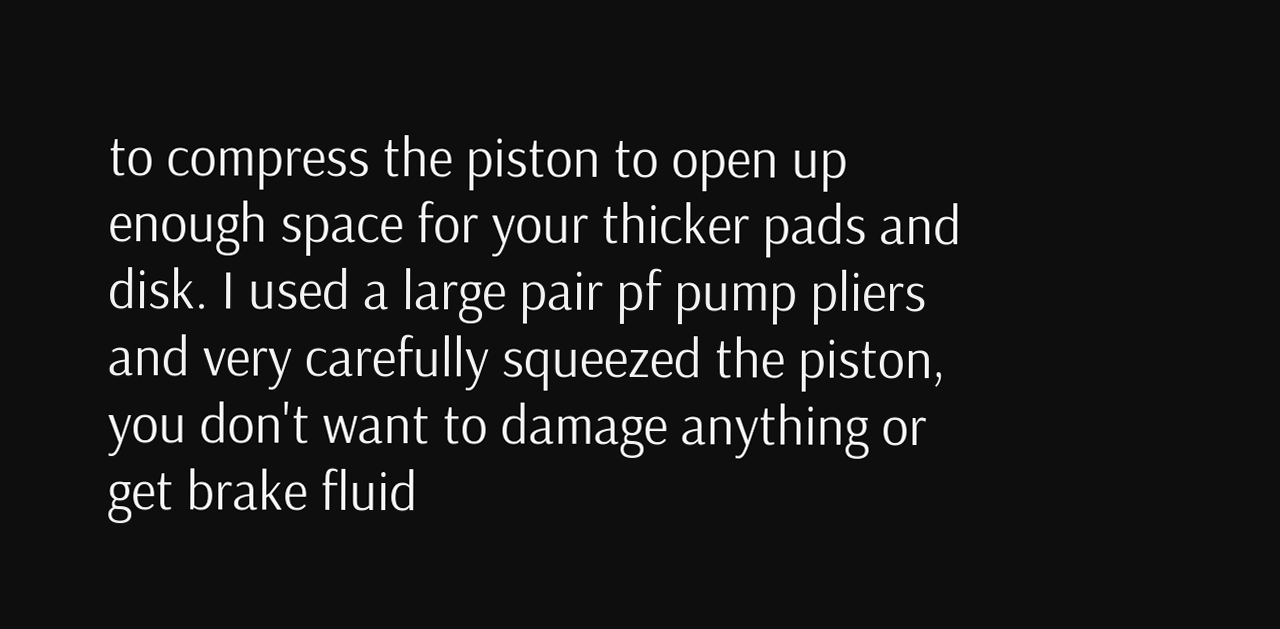to compress the piston to open up enough space for your thicker pads and disk. I used a large pair pf pump pliers and very carefully squeezed the piston, you don't want to damage anything or get brake fluid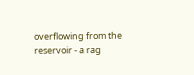overflowing from the reservoir - a rag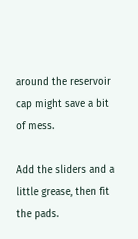around the reservoir cap might save a bit of mess.

Add the sliders and a little grease, then fit the pads.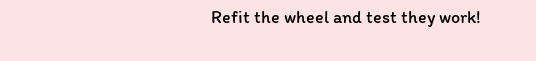Refit the wheel and test they work!